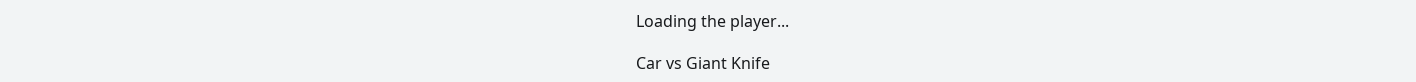Loading the player...

Car vs Giant Knife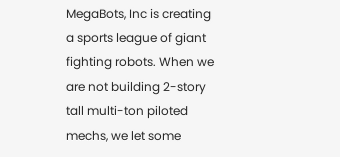MegaBots, Inc is creating a sports league of giant fighting robots. When we are not building 2-story tall multi-ton piloted mechs, we let some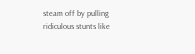steam off by pulling ridiculous stunts like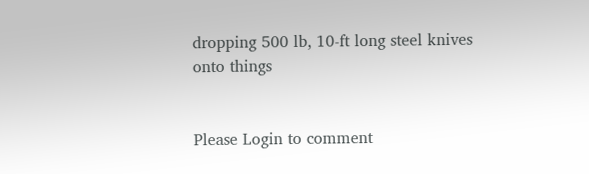dropping 500 lb, 10-ft long steel knives onto things


Please Login to comment